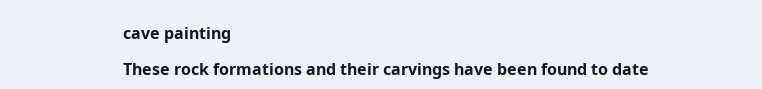cave painting

These rock formations and their carvings have been found to date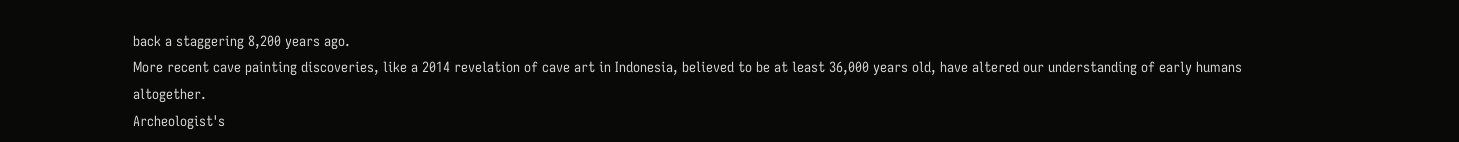back a staggering 8,200 years ago.
More recent cave painting discoveries, like a 2014 revelation of cave art in Indonesia, believed to be at least 36,000 years old, have altered our understanding of early humans altogether.
Archeologist's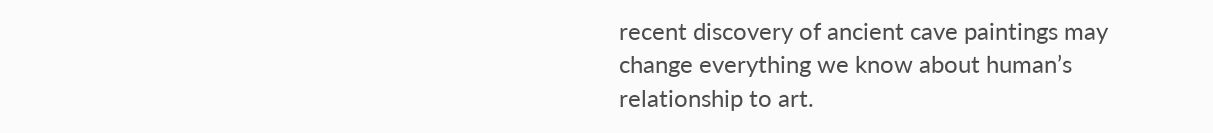recent discovery of ancient cave paintings may change everything we know about human’s relationship to art.